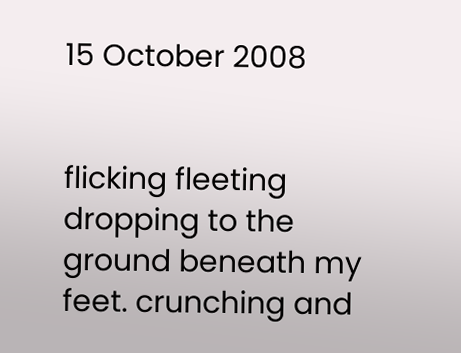15 October 2008


flicking fleeting dropping to the ground beneath my feet. crunching and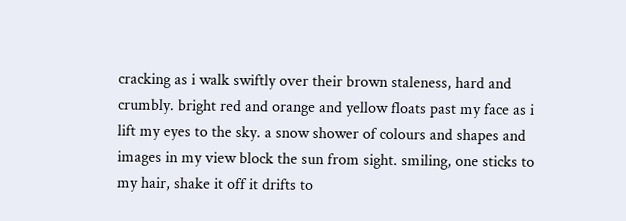cracking as i walk swiftly over their brown staleness, hard and crumbly. bright red and orange and yellow floats past my face as i lift my eyes to the sky. a snow shower of colours and shapes and images in my view block the sun from sight. smiling, one sticks to my hair, shake it off it drifts to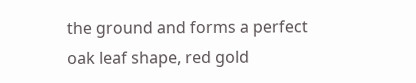the ground and forms a perfect oak leaf shape, red gold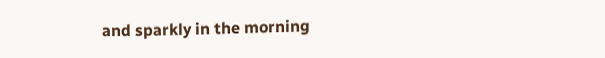and sparkly in the morning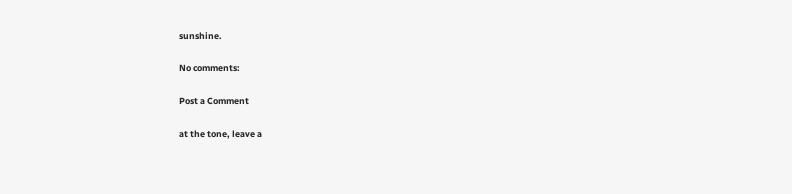sunshine.

No comments:

Post a Comment

at the tone, leave a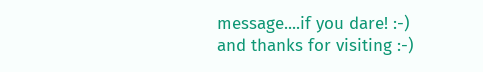message....if you dare! :-)
and thanks for visiting :-)